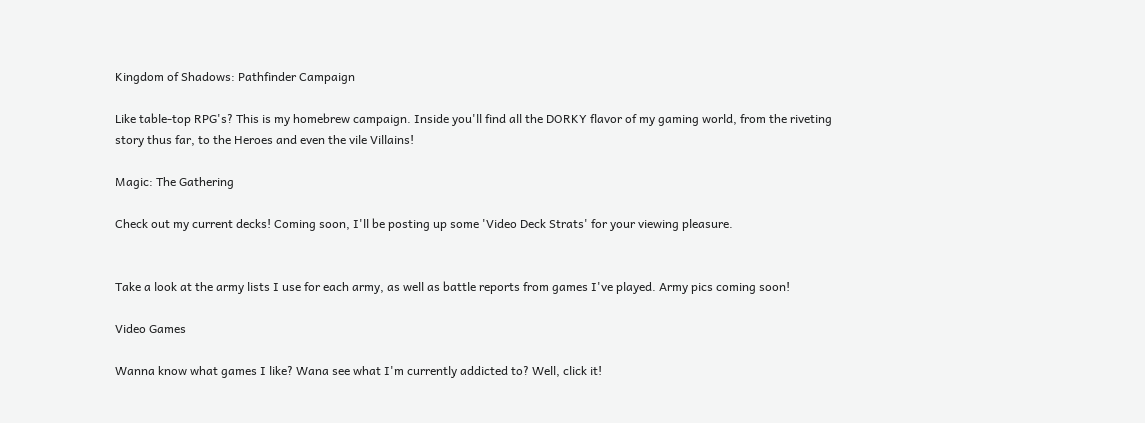Kingdom of Shadows: Pathfinder Campaign

Like table-top RPG's? This is my homebrew campaign. Inside you'll find all the DORKY flavor of my gaming world, from the riveting story thus far, to the Heroes and even the vile Villains!

Magic: The Gathering

Check out my current decks! Coming soon, I'll be posting up some 'Video Deck Strats' for your viewing pleasure.


Take a look at the army lists I use for each army, as well as battle reports from games I've played. Army pics coming soon!

Video Games

Wanna know what games I like? Wana see what I'm currently addicted to? Well, click it!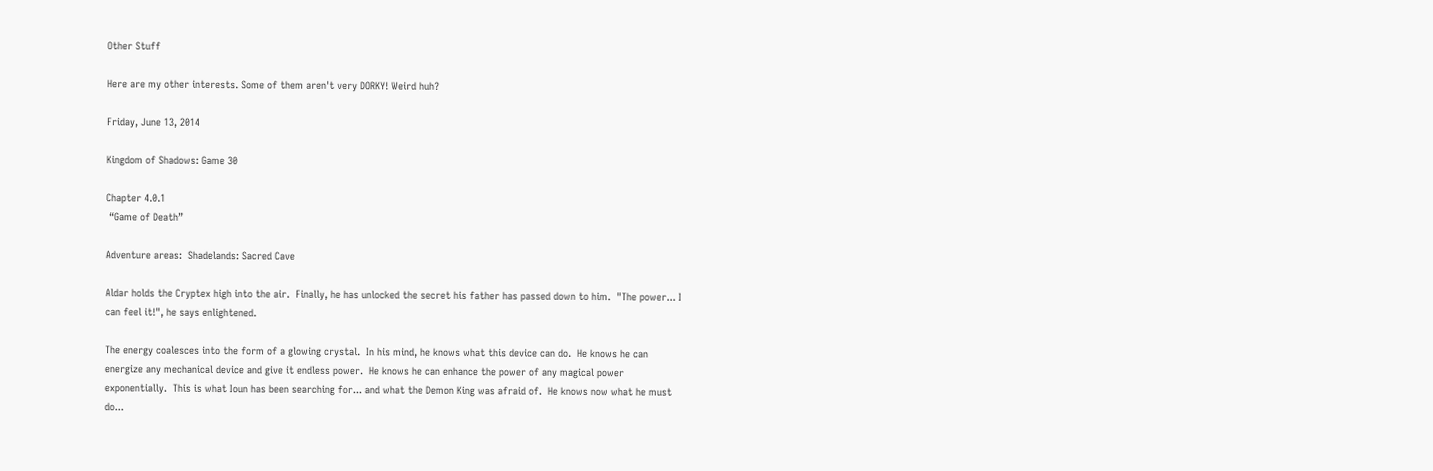Other Stuff

Here are my other interests. Some of them aren't very DORKY! Weird huh?

Friday, June 13, 2014

Kingdom of Shadows: Game 30

Chapter 4.0.1
 “Game of Death”

Adventure areas:  Shadelands: Sacred Cave

Aldar holds the Cryptex high into the air.  Finally, he has unlocked the secret his father has passed down to him.  "The power... I can feel it!", he says enlightened.

The energy coalesces into the form of a glowing crystal.  In his mind, he knows what this device can do.  He knows he can energize any mechanical device and give it endless power.  He knows he can enhance the power of any magical power exponentially.  This is what Ioun has been searching for... and what the Demon King was afraid of.  He knows now what he must do...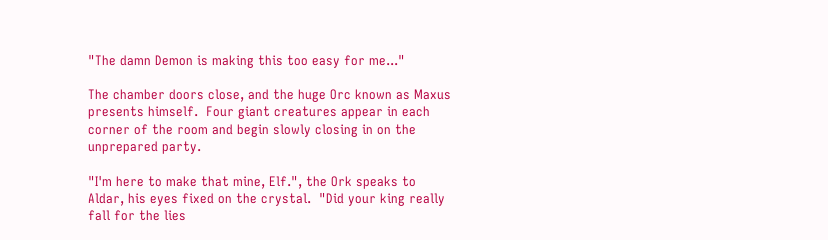"The damn Demon is making this too easy for me..."

The chamber doors close, and the huge Orc known as Maxus presents himself.  Four giant creatures appear in each corner of the room and begin slowly closing in on the unprepared party.

"I'm here to make that mine, Elf.", the Ork speaks to Aldar, his eyes fixed on the crystal.  "Did your king really fall for the lies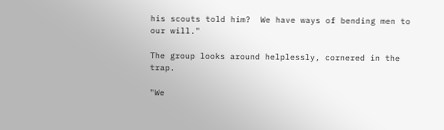his scouts told him?  We have ways of bending men to our will."

The group looks around helplessly, cornered in the trap.

"We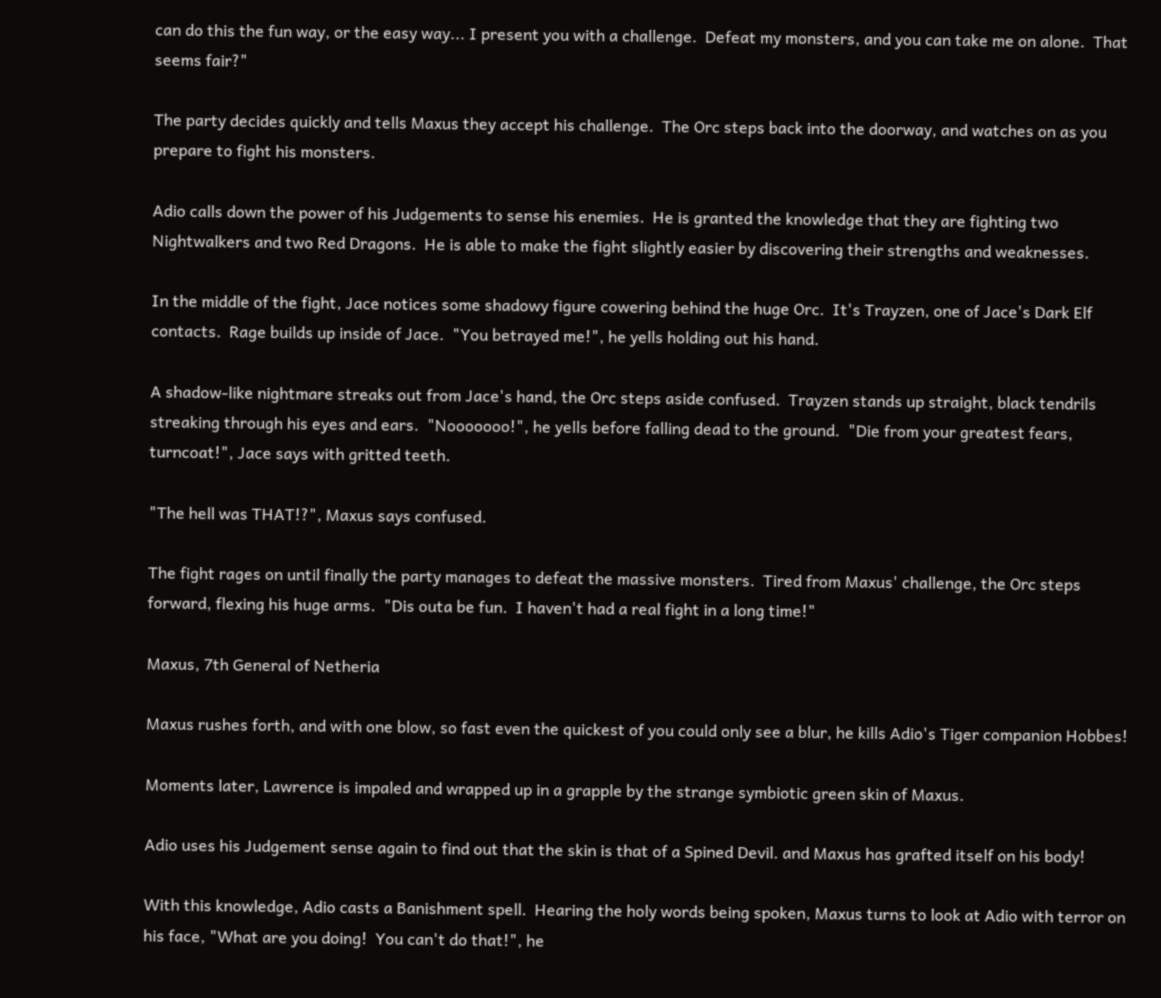can do this the fun way, or the easy way... I present you with a challenge.  Defeat my monsters, and you can take me on alone.  That seems fair?"

The party decides quickly and tells Maxus they accept his challenge.  The Orc steps back into the doorway, and watches on as you prepare to fight his monsters.

Adio calls down the power of his Judgements to sense his enemies.  He is granted the knowledge that they are fighting two Nightwalkers and two Red Dragons.  He is able to make the fight slightly easier by discovering their strengths and weaknesses.

In the middle of the fight, Jace notices some shadowy figure cowering behind the huge Orc.  It's Trayzen, one of Jace's Dark Elf contacts.  Rage builds up inside of Jace.  "You betrayed me!", he yells holding out his hand.

A shadow-like nightmare streaks out from Jace's hand, the Orc steps aside confused.  Trayzen stands up straight, black tendrils streaking through his eyes and ears.  "Nooooooo!", he yells before falling dead to the ground.  "Die from your greatest fears, turncoat!", Jace says with gritted teeth.

"The hell was THAT!?", Maxus says confused.

The fight rages on until finally the party manages to defeat the massive monsters.  Tired from Maxus' challenge, the Orc steps forward, flexing his huge arms.  "Dis outa be fun.  I haven't had a real fight in a long time!"

Maxus, 7th General of Netheria

Maxus rushes forth, and with one blow, so fast even the quickest of you could only see a blur, he kills Adio's Tiger companion Hobbes!

Moments later, Lawrence is impaled and wrapped up in a grapple by the strange symbiotic green skin of Maxus.

Adio uses his Judgement sense again to find out that the skin is that of a Spined Devil. and Maxus has grafted itself on his body!

With this knowledge, Adio casts a Banishment spell.  Hearing the holy words being spoken, Maxus turns to look at Adio with terror on his face, "What are you doing!  You can't do that!", he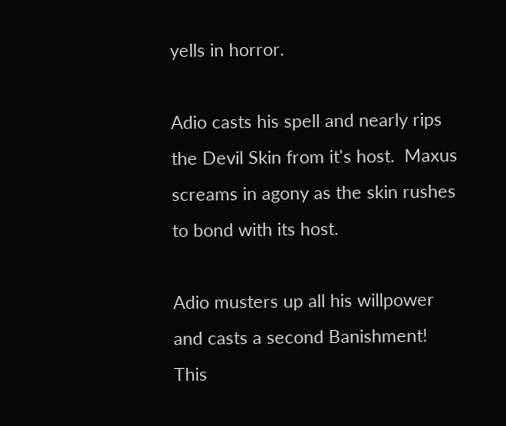yells in horror.

Adio casts his spell and nearly rips the Devil Skin from it's host.  Maxus screams in agony as the skin rushes to bond with its host.

Adio musters up all his willpower and casts a second Banishment!  This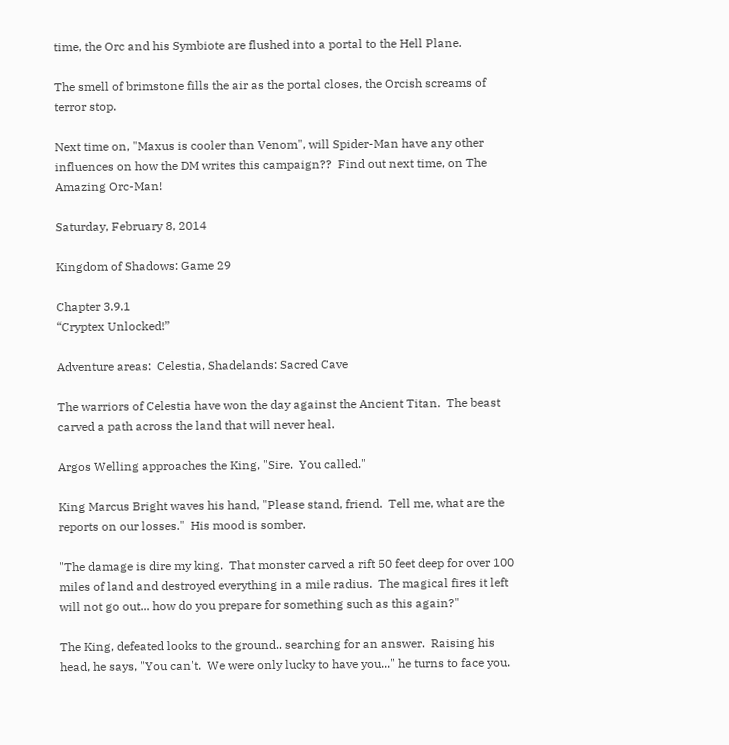time, the Orc and his Symbiote are flushed into a portal to the Hell Plane.

The smell of brimstone fills the air as the portal closes, the Orcish screams of terror stop.

Next time on, "Maxus is cooler than Venom", will Spider-Man have any other influences on how the DM writes this campaign??  Find out next time, on The Amazing Orc-Man!

Saturday, February 8, 2014

Kingdom of Shadows: Game 29

Chapter 3.9.1
“Cryptex Unlocked!”

Adventure areas:  Celestia, Shadelands: Sacred Cave

The warriors of Celestia have won the day against the Ancient Titan.  The beast carved a path across the land that will never heal.

Argos Welling approaches the King, "Sire.  You called."

King Marcus Bright waves his hand, "Please stand, friend.  Tell me, what are the reports on our losses."  His mood is somber.

"The damage is dire my king.  That monster carved a rift 50 feet deep for over 100 miles of land and destroyed everything in a mile radius.  The magical fires it left will not go out... how do you prepare for something such as this again?"

The King, defeated looks to the ground.. searching for an answer.  Raising his head, he says, "You can't.  We were only lucky to have you..." he turns to face you.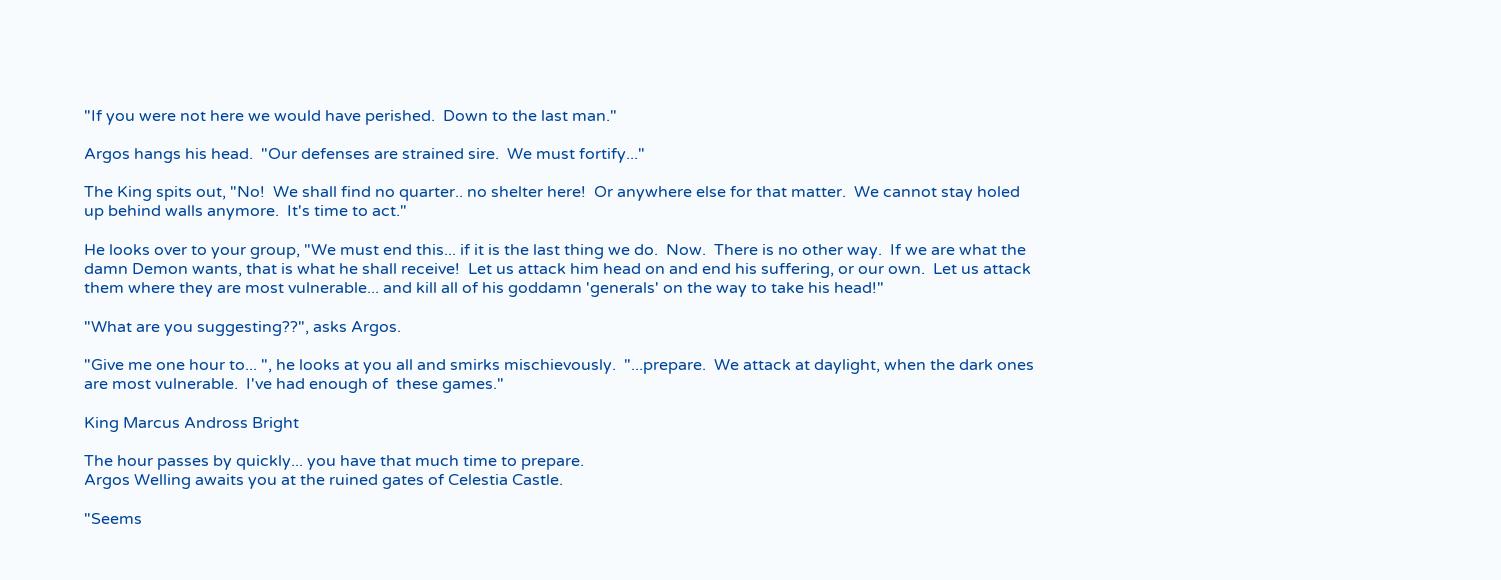"If you were not here we would have perished.  Down to the last man."

Argos hangs his head.  "Our defenses are strained sire.  We must fortify..."

The King spits out, "No!  We shall find no quarter.. no shelter here!  Or anywhere else for that matter.  We cannot stay holed up behind walls anymore.  It's time to act."

He looks over to your group, "We must end this... if it is the last thing we do.  Now.  There is no other way.  If we are what the damn Demon wants, that is what he shall receive!  Let us attack him head on and end his suffering, or our own.  Let us attack them where they are most vulnerable... and kill all of his goddamn 'generals' on the way to take his head!"

"What are you suggesting??", asks Argos.

"Give me one hour to... ", he looks at you all and smirks mischievously.  "...prepare.  We attack at daylight, when the dark ones are most vulnerable.  I've had enough of  these games."

King Marcus Andross Bright

The hour passes by quickly... you have that much time to prepare.
Argos Welling awaits you at the ruined gates of Celestia Castle.

"Seems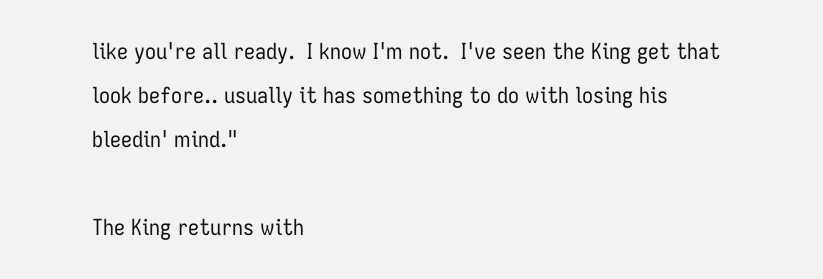like you're all ready.  I know I'm not.  I've seen the King get that look before.. usually it has something to do with losing his bleedin' mind."

The King returns with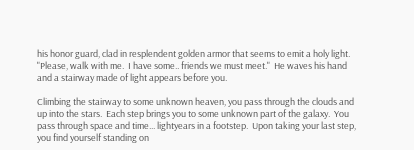his honor guard, clad in resplendent golden armor that seems to emit a holy light.  "Please, walk with me.  I have some.. friends we must meet."  He waves his hand and a stairway made of light appears before you.

Climbing the stairway to some unknown heaven, you pass through the clouds and up into the stars.  Each step brings you to some unknown part of the galaxy.  You pass through space and time... lightyears in a footstep.  Upon taking your last step, you find yourself standing on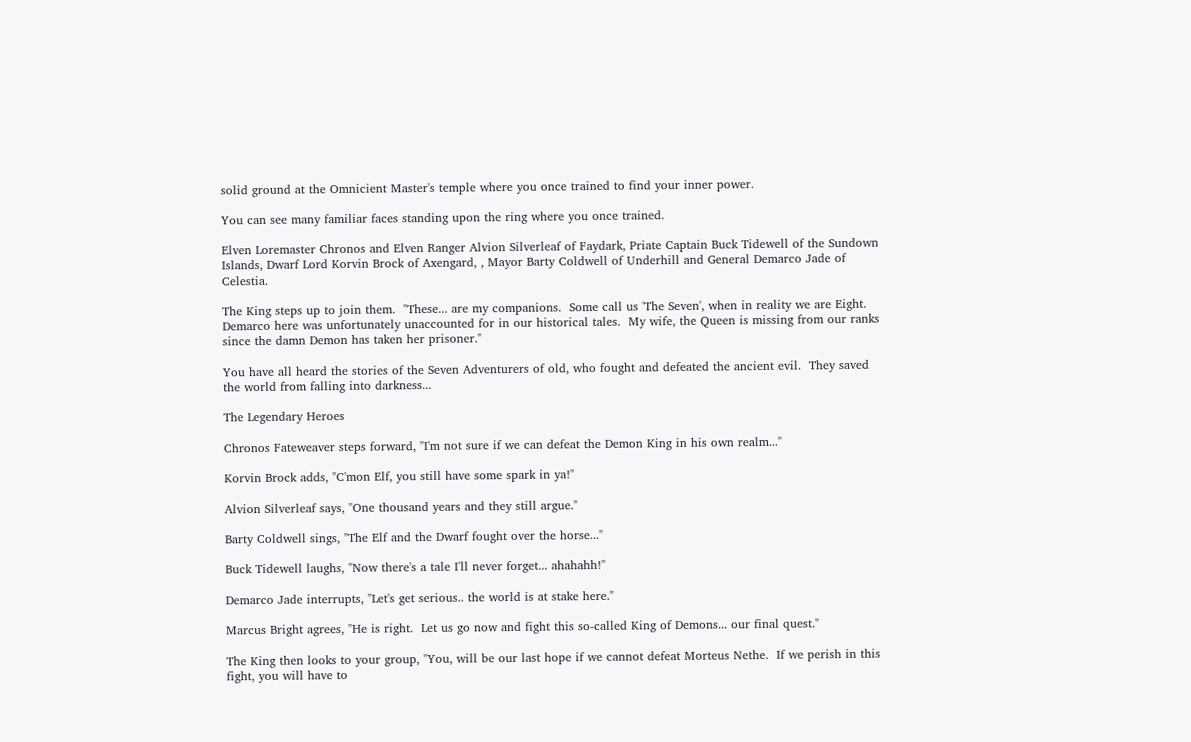solid ground at the Omnicient Master's temple where you once trained to find your inner power.

You can see many familiar faces standing upon the ring where you once trained.

Elven Loremaster Chronos and Elven Ranger Alvion Silverleaf of Faydark, Priate Captain Buck Tidewell of the Sundown Islands, Dwarf Lord Korvin Brock of Axengard, , Mayor Barty Coldwell of Underhill and General Demarco Jade of Celestia.

The King steps up to join them.  "These... are my companions.  Some call us 'The Seven', when in reality we are Eight.  Demarco here was unfortunately unaccounted for in our historical tales.  My wife, the Queen is missing from our ranks since the damn Demon has taken her prisoner."

You have all heard the stories of the Seven Adventurers of old, who fought and defeated the ancient evil.  They saved the world from falling into darkness...

The Legendary Heroes

Chronos Fateweaver steps forward, "I'm not sure if we can defeat the Demon King in his own realm..."

Korvin Brock adds, "C'mon Elf, you still have some spark in ya!"

Alvion Silverleaf says, "One thousand years and they still argue."

Barty Coldwell sings, "The Elf and the Dwarf fought over the horse..."

Buck Tidewell laughs, "Now there's a tale I'll never forget... ahahahh!"

Demarco Jade interrupts, "Let's get serious.. the world is at stake here."

Marcus Bright agrees, "He is right.  Let us go now and fight this so-called King of Demons... our final quest."

The King then looks to your group, "You, will be our last hope if we cannot defeat Morteus Nethe.  If we perish in this fight, you will have to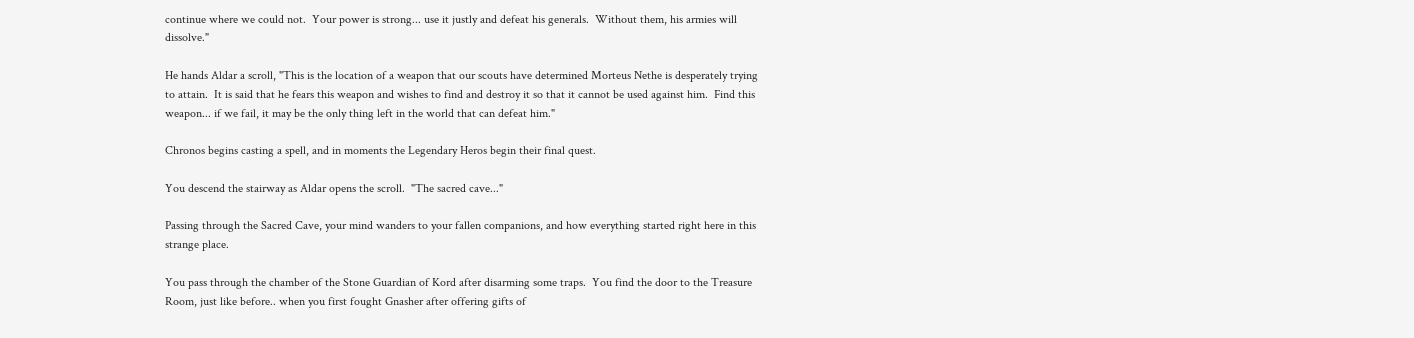continue where we could not.  Your power is strong... use it justly and defeat his generals.  Without them, his armies will dissolve."

He hands Aldar a scroll, "This is the location of a weapon that our scouts have determined Morteus Nethe is desperately trying to attain.  It is said that he fears this weapon and wishes to find and destroy it so that it cannot be used against him.  Find this weapon... if we fail, it may be the only thing left in the world that can defeat him."

Chronos begins casting a spell, and in moments the Legendary Heros begin their final quest.

You descend the stairway as Aldar opens the scroll.  "The sacred cave..."

Passing through the Sacred Cave, your mind wanders to your fallen companions, and how everything started right here in this strange place.

You pass through the chamber of the Stone Guardian of Kord after disarming some traps.  You find the door to the Treasure Room, just like before.. when you first fought Gnasher after offering gifts of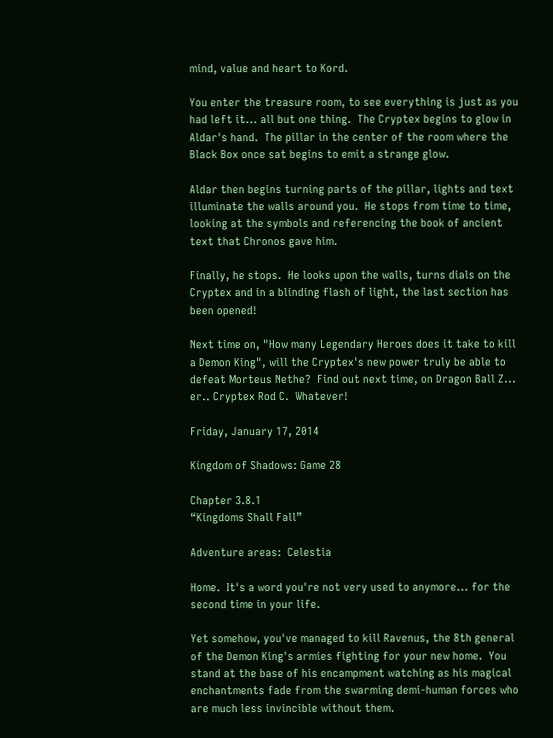mind, value and heart to Kord.

You enter the treasure room, to see everything is just as you had left it... all but one thing.  The Cryptex begins to glow in Aldar's hand.  The pillar in the center of the room where the Black Box once sat begins to emit a strange glow.

Aldar then begins turning parts of the pillar, lights and text illuminate the walls around you.  He stops from time to time, looking at the symbols and referencing the book of ancient text that Chronos gave him.

Finally, he stops.  He looks upon the walls, turns dials on the Cryptex and in a blinding flash of light, the last section has been opened!

Next time on, "How many Legendary Heroes does it take to kill a Demon King", will the Cryptex's new power truly be able to defeat Morteus Nethe?  Find out next time, on Dragon Ball Z... er.. Cryptex Rod C.  Whatever!

Friday, January 17, 2014

Kingdom of Shadows: Game 28

Chapter 3.8.1
“Kingdoms Shall Fall”

Adventure areas:  Celestia

Home.  It's a word you're not very used to anymore... for the second time in your life.

Yet somehow, you've managed to kill Ravenus, the 8th general of the Demon King's armies fighting for your new home.  You stand at the base of his encampment watching as his magical enchantments fade from the swarming demi-human forces who are much less invincible without them.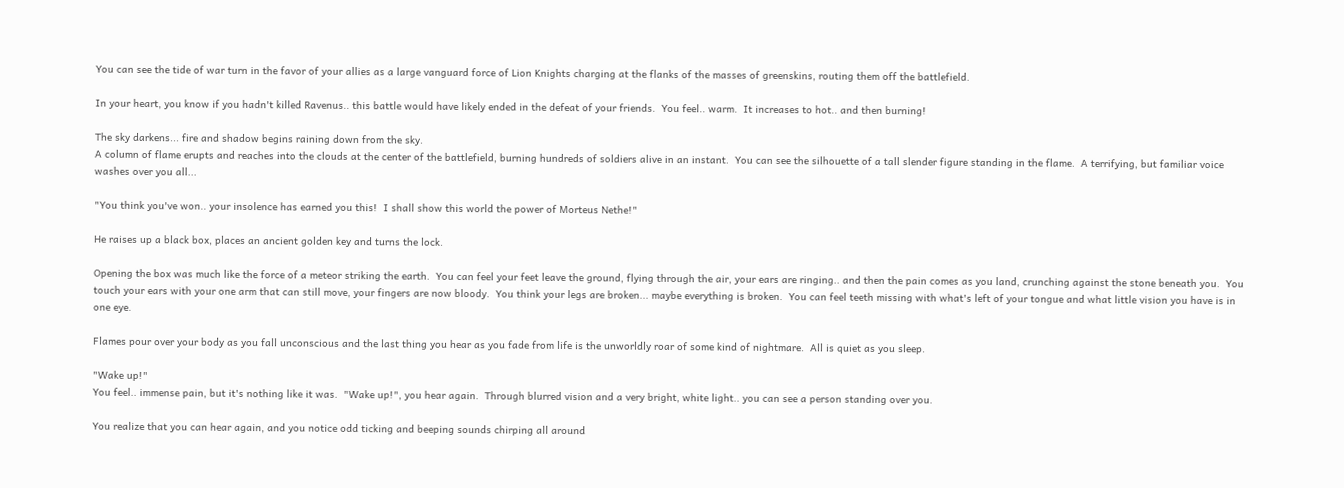You can see the tide of war turn in the favor of your allies as a large vanguard force of Lion Knights charging at the flanks of the masses of greenskins, routing them off the battlefield.

In your heart, you know if you hadn't killed Ravenus.. this battle would have likely ended in the defeat of your friends.  You feel.. warm.  It increases to hot.. and then burning!

The sky darkens... fire and shadow begins raining down from the sky.
A column of flame erupts and reaches into the clouds at the center of the battlefield, burning hundreds of soldiers alive in an instant.  You can see the silhouette of a tall slender figure standing in the flame.  A terrifying, but familiar voice washes over you all...

"You think you've won.. your insolence has earned you this!  I shall show this world the power of Morteus Nethe!"

He raises up a black box, places an ancient golden key and turns the lock.

Opening the box was much like the force of a meteor striking the earth.  You can feel your feet leave the ground, flying through the air, your ears are ringing.. and then the pain comes as you land, crunching against the stone beneath you.  You touch your ears with your one arm that can still move, your fingers are now bloody.  You think your legs are broken... maybe everything is broken.  You can feel teeth missing with what's left of your tongue and what little vision you have is in one eye.

Flames pour over your body as you fall unconscious and the last thing you hear as you fade from life is the unworldly roar of some kind of nightmare.  All is quiet as you sleep.

"Wake up!"
You feel.. immense pain, but it's nothing like it was.  "Wake up!", you hear again.  Through blurred vision and a very bright, white light.. you can see a person standing over you.

You realize that you can hear again, and you notice odd ticking and beeping sounds chirping all around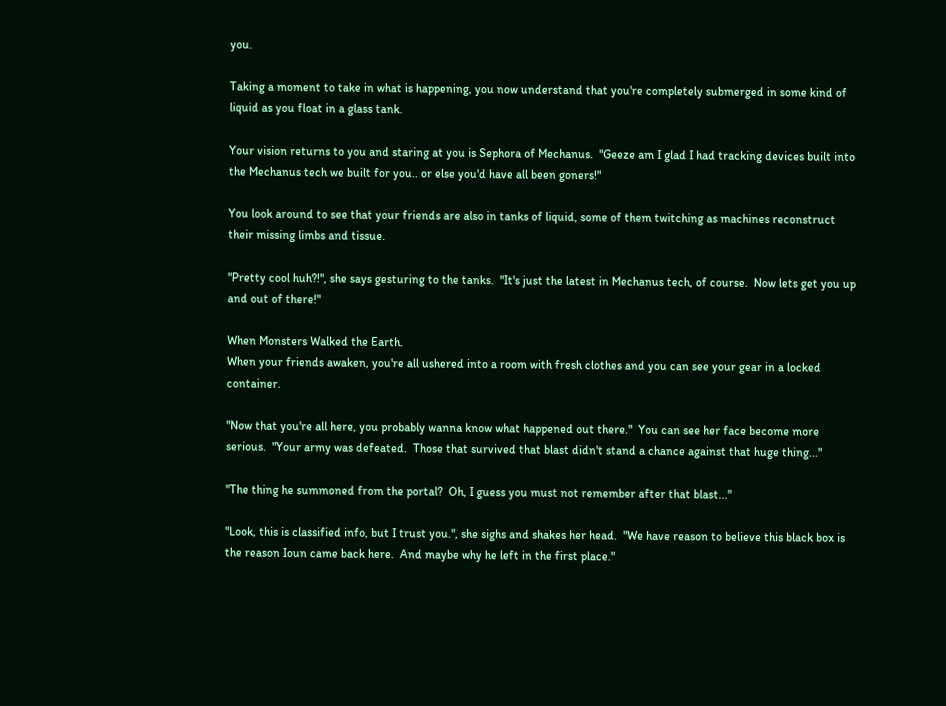you.

Taking a moment to take in what is happening, you now understand that you're completely submerged in some kind of liquid as you float in a glass tank.

Your vision returns to you and staring at you is Sephora of Mechanus.  "Geeze am I glad I had tracking devices built into the Mechanus tech we built for you.. or else you'd have all been goners!"

You look around to see that your friends are also in tanks of liquid, some of them twitching as machines reconstruct their missing limbs and tissue.

"Pretty cool huh?!", she says gesturing to the tanks.  "It's just the latest in Mechanus tech, of course.  Now lets get you up and out of there!"

When Monsters Walked the Earth.
When your friends awaken, you're all ushered into a room with fresh clothes and you can see your gear in a locked container.

"Now that you're all here, you probably wanna know what happened out there."  You can see her face become more serious.  "Your army was defeated.  Those that survived that blast didn't stand a chance against that huge thing..."

"The thing he summoned from the portal?  Oh, I guess you must not remember after that blast..."

"Look, this is classified info, but I trust you.", she sighs and shakes her head.  "We have reason to believe this black box is the reason Ioun came back here.  And maybe why he left in the first place."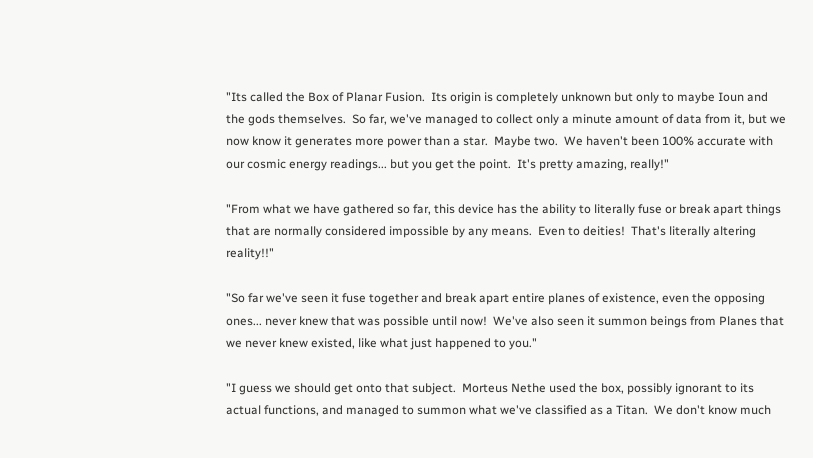"Its called the Box of Planar Fusion.  Its origin is completely unknown but only to maybe Ioun and the gods themselves.  So far, we've managed to collect only a minute amount of data from it, but we now know it generates more power than a star.  Maybe two.  We haven't been 100% accurate with our cosmic energy readings... but you get the point.  It's pretty amazing, really!"

"From what we have gathered so far, this device has the ability to literally fuse or break apart things that are normally considered impossible by any means.  Even to deities!  That's literally altering reality!!"

"So far we've seen it fuse together and break apart entire planes of existence, even the opposing ones... never knew that was possible until now!  We've also seen it summon beings from Planes that we never knew existed, like what just happened to you."

"I guess we should get onto that subject.  Morteus Nethe used the box, possibly ignorant to its actual functions, and managed to summon what we've classified as a Titan.  We don't know much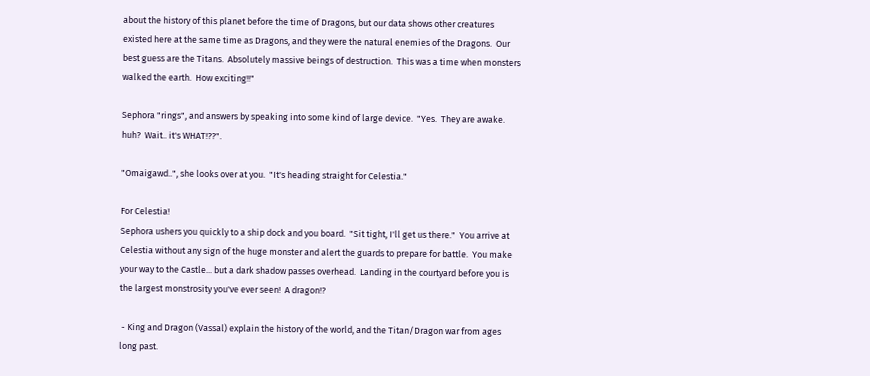about the history of this planet before the time of Dragons, but our data shows other creatures existed here at the same time as Dragons, and they were the natural enemies of the Dragons.  Our best guess are the Titans.  Absolutely massive beings of destruction.  This was a time when monsters walked the earth.  How exciting!!"

Sephora "rings", and answers by speaking into some kind of large device.  "Yes.  They are awake.  huh?  Wait.. it's WHAT!??".

"Omaigawd..", she looks over at you.  "It's heading straight for Celestia."

For Celestia!
Sephora ushers you quickly to a ship dock and you board.  "Sit tight, I'll get us there."  You arrive at Celestia without any sign of the huge monster and alert the guards to prepare for battle.  You make your way to the Castle... but a dark shadow passes overhead.  Landing in the courtyard before you is the largest monstrosity you've ever seen!  A dragon!?

 - King and Dragon (Vassal) explain the history of the world, and the Titan/Dragon war from ages long past.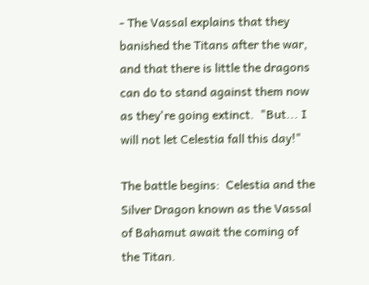- The Vassal explains that they banished the Titans after the war, and that there is little the dragons can do to stand against them now as they're going extinct.  "But... I will not let Celestia fall this day!"

The battle begins:  Celestia and the Silver Dragon known as the Vassal of Bahamut await the coming of the Titan.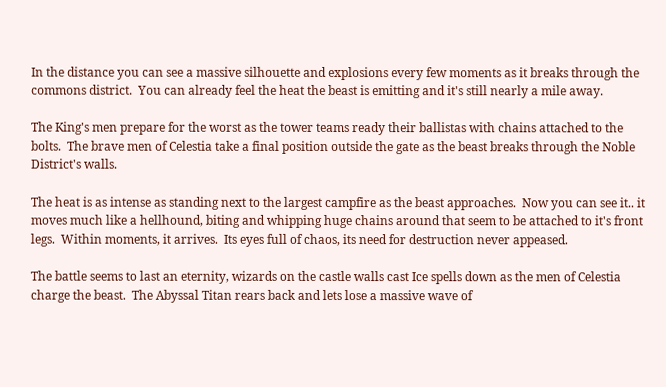In the distance you can see a massive silhouette and explosions every few moments as it breaks through the commons district.  You can already feel the heat the beast is emitting and it's still nearly a mile away.

The King's men prepare for the worst as the tower teams ready their ballistas with chains attached to the bolts.  The brave men of Celestia take a final position outside the gate as the beast breaks through the Noble District's walls.

The heat is as intense as standing next to the largest campfire as the beast approaches.  Now you can see it.. it moves much like a hellhound, biting and whipping huge chains around that seem to be attached to it's front legs.  Within moments, it arrives.  Its eyes full of chaos, its need for destruction never appeased.

The battle seems to last an eternity, wizards on the castle walls cast Ice spells down as the men of Celestia charge the beast.  The Abyssal Titan rears back and lets lose a massive wave of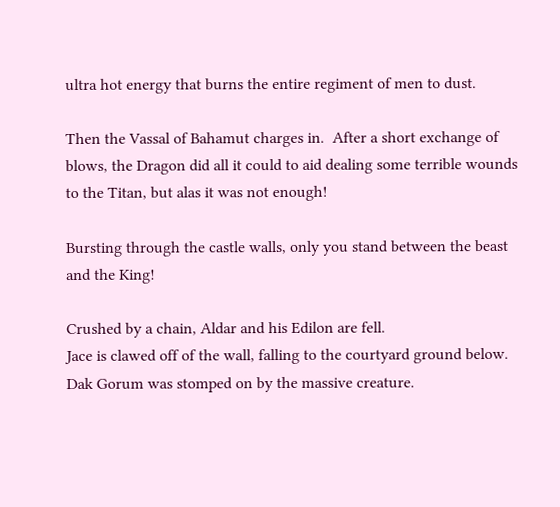ultra hot energy that burns the entire regiment of men to dust.

Then the Vassal of Bahamut charges in.  After a short exchange of blows, the Dragon did all it could to aid dealing some terrible wounds to the Titan, but alas it was not enough!

Bursting through the castle walls, only you stand between the beast and the King!

Crushed by a chain, Aldar and his Edilon are fell.
Jace is clawed off of the wall, falling to the courtyard ground below.
Dak Gorum was stomped on by the massive creature.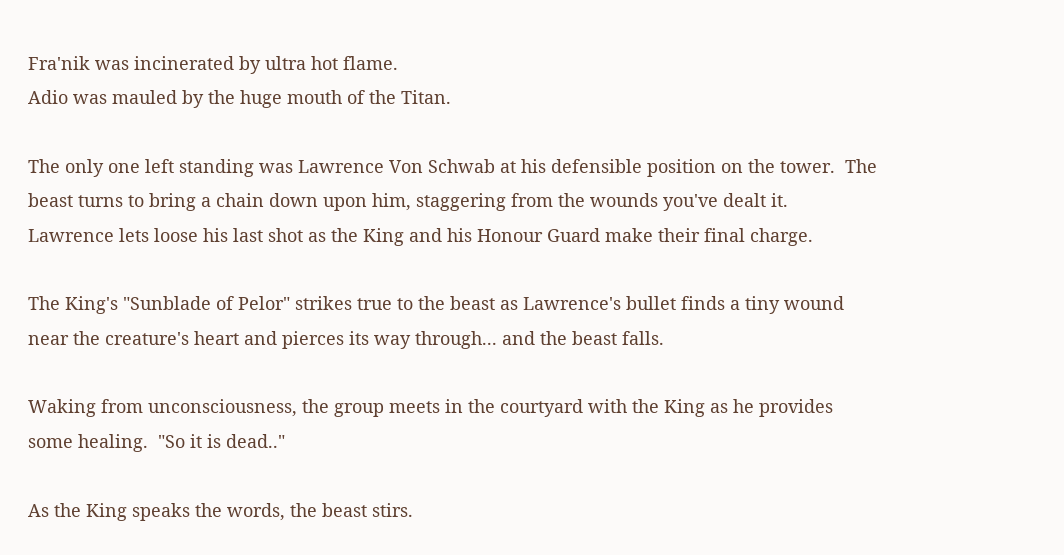Fra'nik was incinerated by ultra hot flame.
Adio was mauled by the huge mouth of the Titan.

The only one left standing was Lawrence Von Schwab at his defensible position on the tower.  The beast turns to bring a chain down upon him, staggering from the wounds you've dealt it.  Lawrence lets loose his last shot as the King and his Honour Guard make their final charge.

The King's "Sunblade of Pelor" strikes true to the beast as Lawrence's bullet finds a tiny wound near the creature's heart and pierces its way through... and the beast falls.

Waking from unconsciousness, the group meets in the courtyard with the King as he provides some healing.  "So it is dead.."

As the King speaks the words, the beast stirs.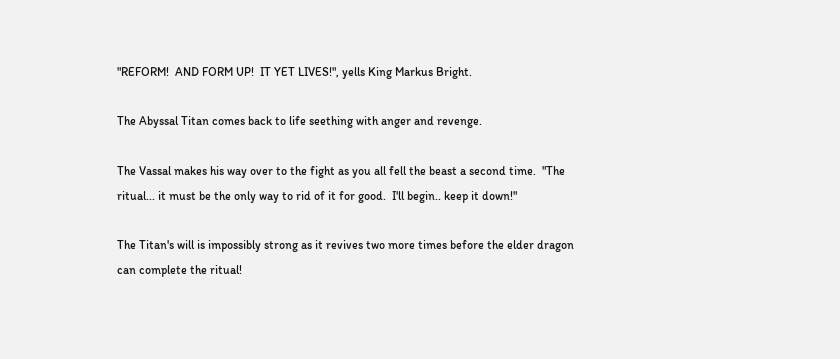"REFORM!  AND FORM UP!  IT YET LIVES!", yells King Markus Bright.

The Abyssal Titan comes back to life seething with anger and revenge.

The Vassal makes his way over to the fight as you all fell the beast a second time.  "The ritual... it must be the only way to rid of it for good.  I'll begin.. keep it down!"

The Titan's will is impossibly strong as it revives two more times before the elder dragon can complete the ritual!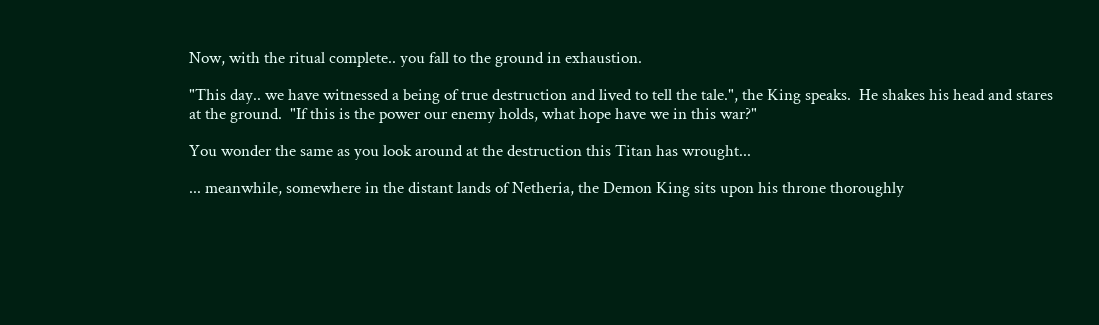Now, with the ritual complete.. you fall to the ground in exhaustion.

"This day.. we have witnessed a being of true destruction and lived to tell the tale.", the King speaks.  He shakes his head and stares at the ground.  "If this is the power our enemy holds, what hope have we in this war?"

You wonder the same as you look around at the destruction this Titan has wrought...

... meanwhile, somewhere in the distant lands of Netheria, the Demon King sits upon his throne thoroughly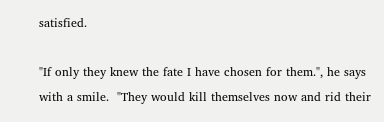satisfied.

"If only they knew the fate I have chosen for them.", he says with a smile.  "They would kill themselves now and rid their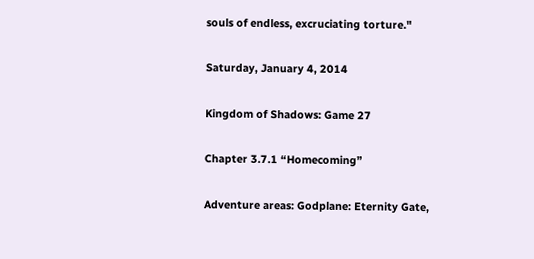souls of endless, excruciating torture."

Saturday, January 4, 2014

Kingdom of Shadows: Game 27

Chapter 3.7.1 “Homecoming”

Adventure areas: Godplane: Eternity Gate,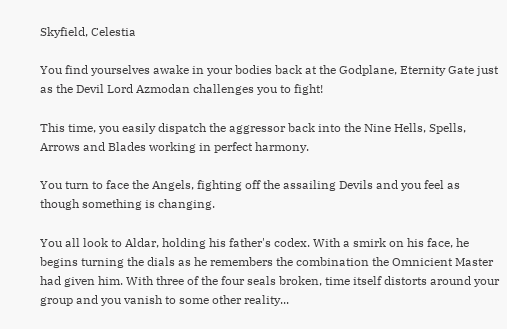Skyfield, Celestia

You find yourselves awake in your bodies back at the Godplane, Eternity Gate just as the Devil Lord Azmodan challenges you to fight!

This time, you easily dispatch the aggressor back into the Nine Hells, Spells, Arrows and Blades working in perfect harmony.

You turn to face the Angels, fighting off the assailing Devils and you feel as though something is changing.

You all look to Aldar, holding his father's codex. With a smirk on his face, he begins turning the dials as he remembers the combination the Omnicient Master had given him. With three of the four seals broken, time itself distorts around your group and you vanish to some other reality...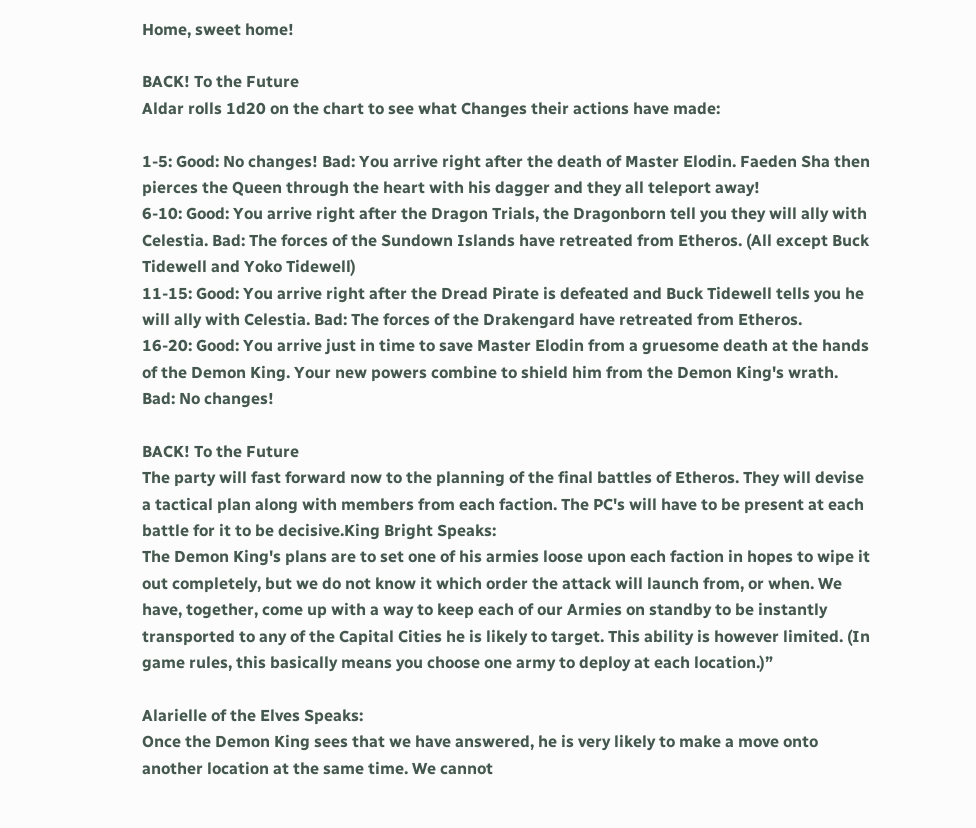Home, sweet home!

BACK! To the Future
Aldar rolls 1d20 on the chart to see what Changes their actions have made:

1-5: Good: No changes! Bad: You arrive right after the death of Master Elodin. Faeden Sha then pierces the Queen through the heart with his dagger and they all teleport away!
6-10: Good: You arrive right after the Dragon Trials, the Dragonborn tell you they will ally with Celestia. Bad: The forces of the Sundown Islands have retreated from Etheros. (All except Buck Tidewell and Yoko Tidewell)
11-15: Good: You arrive right after the Dread Pirate is defeated and Buck Tidewell tells you he will ally with Celestia. Bad: The forces of the Drakengard have retreated from Etheros.
16-20: Good: You arrive just in time to save Master Elodin from a gruesome death at the hands of the Demon King. Your new powers combine to shield him from the Demon King's wrath. Bad: No changes!

BACK! To the Future
The party will fast forward now to the planning of the final battles of Etheros. They will devise a tactical plan along with members from each faction. The PC's will have to be present at each battle for it to be decisive.King Bright Speaks:
The Demon King's plans are to set one of his armies loose upon each faction in hopes to wipe it out completely, but we do not know it which order the attack will launch from, or when. We have, together, come up with a way to keep each of our Armies on standby to be instantly transported to any of the Capital Cities he is likely to target. This ability is however limited. (In game rules, this basically means you choose one army to deploy at each location.)”

Alarielle of the Elves Speaks:
Once the Demon King sees that we have answered, he is very likely to make a move onto another location at the same time. We cannot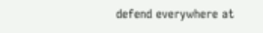defend everywhere at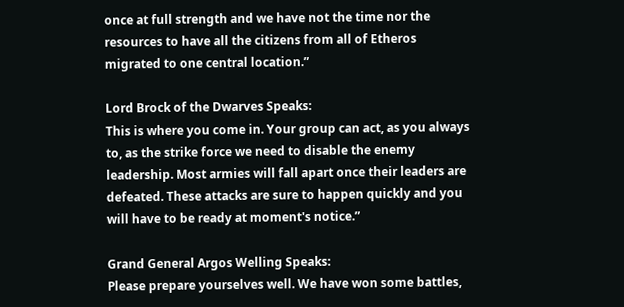once at full strength and we have not the time nor the resources to have all the citizens from all of Etheros migrated to one central location.”

Lord Brock of the Dwarves Speaks:
This is where you come in. Your group can act, as you always to, as the strike force we need to disable the enemy leadership. Most armies will fall apart once their leaders are defeated. These attacks are sure to happen quickly and you will have to be ready at moment's notice.”

Grand General Argos Welling Speaks:
Please prepare yourselves well. We have won some battles,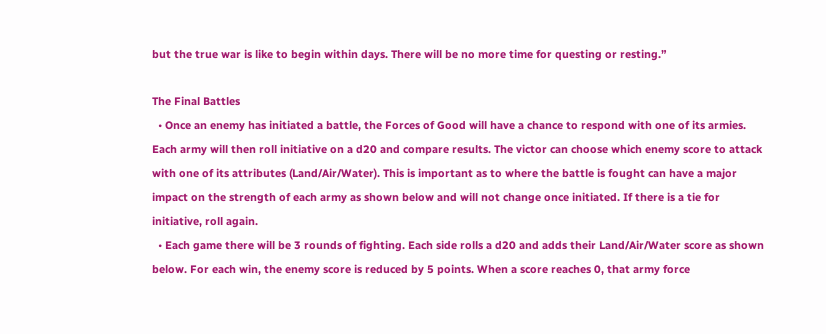but the true war is like to begin within days. There will be no more time for questing or resting.”

The Final Battles
  • Once an enemy has initiated a battle, the Forces of Good will have a chance to respond with one of its armies. Each army will then roll initiative on a d20 and compare results. The victor can choose which enemy score to attack with one of its attributes (Land/Air/Water). This is important as to where the battle is fought can have a major impact on the strength of each army as shown below and will not change once initiated. If there is a tie for initiative, roll again.
  • Each game there will be 3 rounds of fighting. Each side rolls a d20 and adds their Land/Air/Water score as shown below. For each win, the enemy score is reduced by 5 points. When a score reaches 0, that army force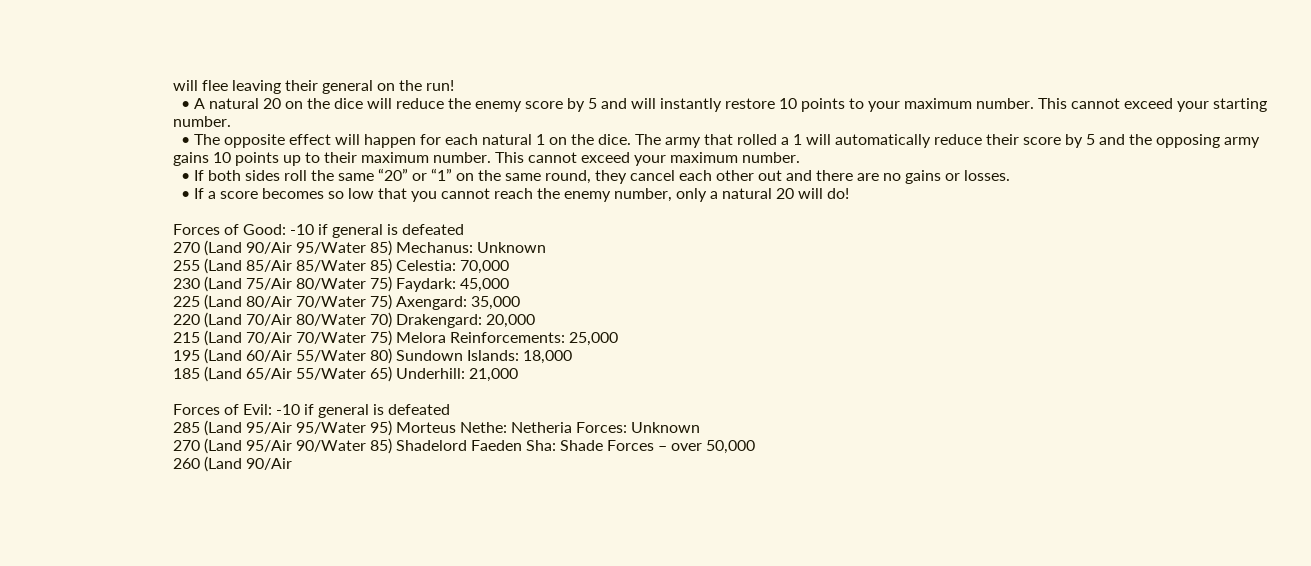will flee leaving their general on the run!
  • A natural 20 on the dice will reduce the enemy score by 5 and will instantly restore 10 points to your maximum number. This cannot exceed your starting number.
  • The opposite effect will happen for each natural 1 on the dice. The army that rolled a 1 will automatically reduce their score by 5 and the opposing army gains 10 points up to their maximum number. This cannot exceed your maximum number.
  • If both sides roll the same “20” or “1” on the same round, they cancel each other out and there are no gains or losses.
  • If a score becomes so low that you cannot reach the enemy number, only a natural 20 will do!

Forces of Good: -10 if general is defeated
270 (Land 90/Air 95/Water 85) Mechanus: Unknown
255 (Land 85/Air 85/Water 85) Celestia: 70,000
230 (Land 75/Air 80/Water 75) Faydark: 45,000
225 (Land 80/Air 70/Water 75) Axengard: 35,000
220 (Land 70/Air 80/Water 70) Drakengard: 20,000
215 (Land 70/Air 70/Water 75) Melora Reinforcements: 25,000
195 (Land 60/Air 55/Water 80) Sundown Islands: 18,000
185 (Land 65/Air 55/Water 65) Underhill: 21,000

Forces of Evil: -10 if general is defeated
285 (Land 95/Air 95/Water 95) Morteus Nethe: Netheria Forces: Unknown
270 (Land 95/Air 90/Water 85) Shadelord Faeden Sha: Shade Forces – over 50,000
260 (Land 90/Air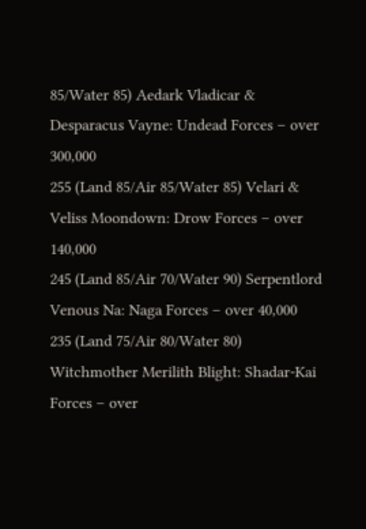85/Water 85) Aedark Vladicar & Desparacus Vayne: Undead Forces – over 300,000
255 (Land 85/Air 85/Water 85) Velari & Veliss Moondown: Drow Forces – over 140,000
245 (Land 85/Air 70/Water 90) Serpentlord Venous Na: Naga Forces – over 40,000
235 (Land 75/Air 80/Water 80) Witchmother Merilith Blight: Shadar-Kai Forces – over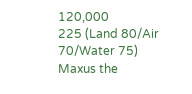120,000
225 (Land 80/Air 70/Water 75) Maxus the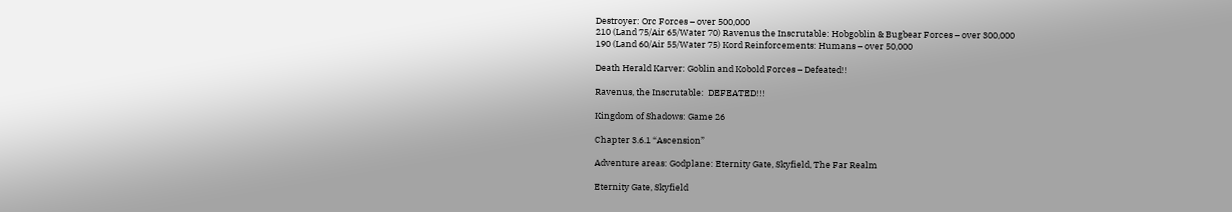Destroyer: Orc Forces – over 500,000
210 (Land 75/Air 65/Water 70) Ravenus the Inscrutable: Hobgoblin & Bugbear Forces – over 300,000
190 (Land 60/Air 55/Water 75) Kord Reinforcements: Humans – over 50,000

Death Herald Karver: Goblin and Kobold Forces – Defeated!!

Ravenus, the Inscrutable:  DEFEATED!!!

Kingdom of Shadows: Game 26

Chapter 3.6.1 “Ascension”

Adventure areas: Godplane: Eternity Gate, Skyfield, The Far Realm

Eternity Gate, Skyfield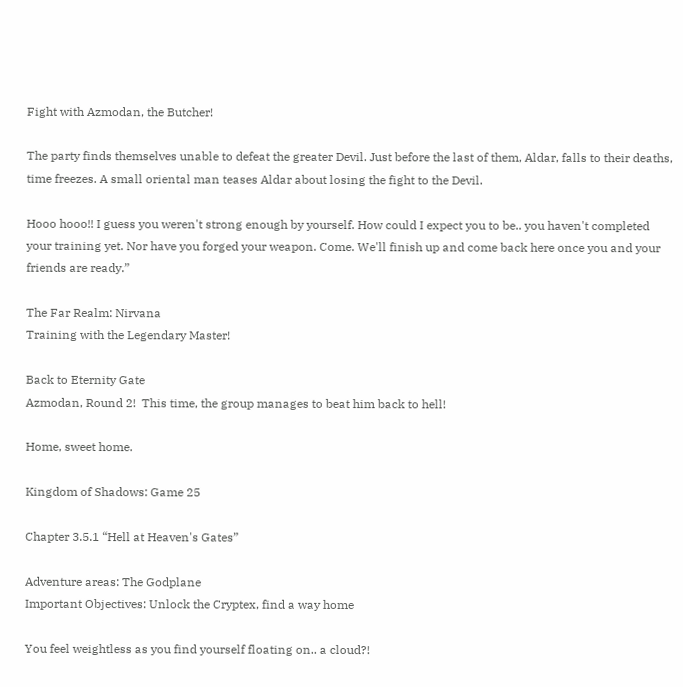Fight with Azmodan, the Butcher!

The party finds themselves unable to defeat the greater Devil. Just before the last of them, Aldar, falls to their deaths, time freezes. A small oriental man teases Aldar about losing the fight to the Devil.

Hooo hooo!! I guess you weren't strong enough by yourself. How could I expect you to be.. you haven't completed your training yet. Nor have you forged your weapon. Come. We'll finish up and come back here once you and your friends are ready.”

The Far Realm: Nirvana
Training with the Legendary Master!

Back to Eternity Gate
Azmodan, Round 2!  This time, the group manages to beat him back to hell!

Home, sweet home.

Kingdom of Shadows: Game 25

Chapter 3.5.1 “Hell at Heaven's Gates”

Adventure areas: The Godplane
Important Objectives: Unlock the Cryptex, find a way home

You feel weightless as you find yourself floating on.. a cloud?!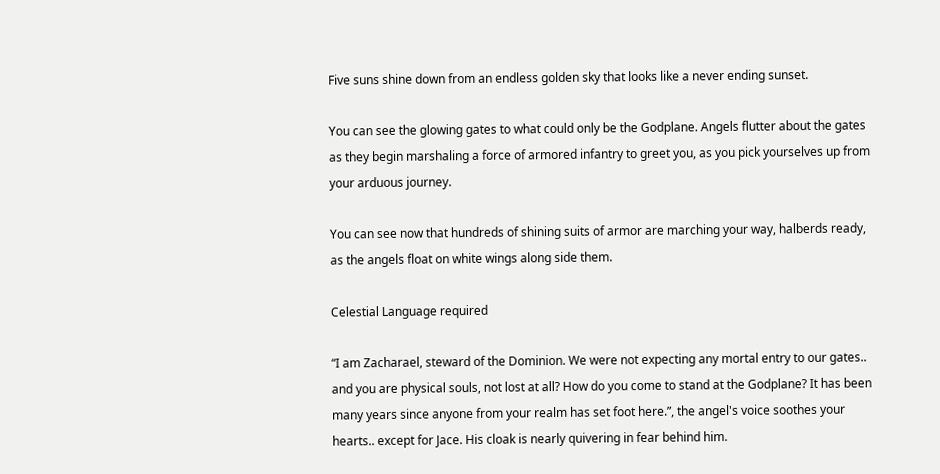Five suns shine down from an endless golden sky that looks like a never ending sunset.

You can see the glowing gates to what could only be the Godplane. Angels flutter about the gates as they begin marshaling a force of armored infantry to greet you, as you pick yourselves up from your arduous journey.

You can see now that hundreds of shining suits of armor are marching your way, halberds ready, as the angels float on white wings along side them.

Celestial Language required

“I am Zacharael, steward of the Dominion. We were not expecting any mortal entry to our gates.. and you are physical souls, not lost at all? How do you come to stand at the Godplane? It has been many years since anyone from your realm has set foot here.”, the angel's voice soothes your hearts.. except for Jace. His cloak is nearly quivering in fear behind him.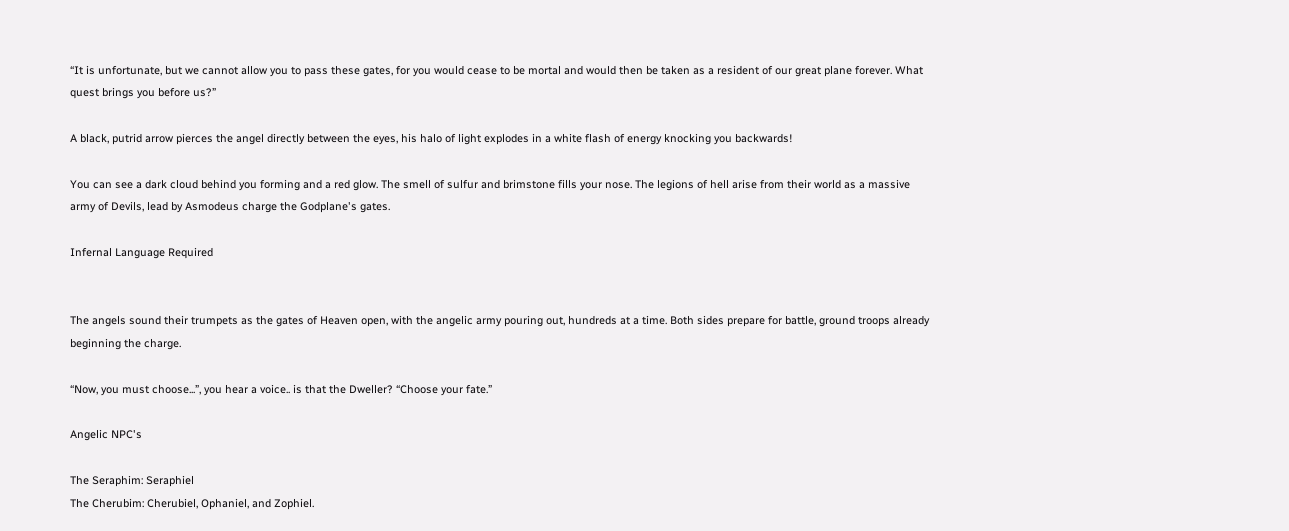“It is unfortunate, but we cannot allow you to pass these gates, for you would cease to be mortal and would then be taken as a resident of our great plane forever. What quest brings you before us?”

A black, putrid arrow pierces the angel directly between the eyes, his halo of light explodes in a white flash of energy knocking you backwards!

You can see a dark cloud behind you forming and a red glow. The smell of sulfur and brimstone fills your nose. The legions of hell arise from their world as a massive army of Devils, lead by Asmodeus charge the Godplane's gates.

Infernal Language Required


The angels sound their trumpets as the gates of Heaven open, with the angelic army pouring out, hundreds at a time. Both sides prepare for battle, ground troops already beginning the charge.

“Now, you must choose...”, you hear a voice.. is that the Dweller? “Choose your fate.”

Angelic NPC's

The Seraphim: Seraphiel
The Cherubim: Cherubiel, Ophaniel, and Zophiel.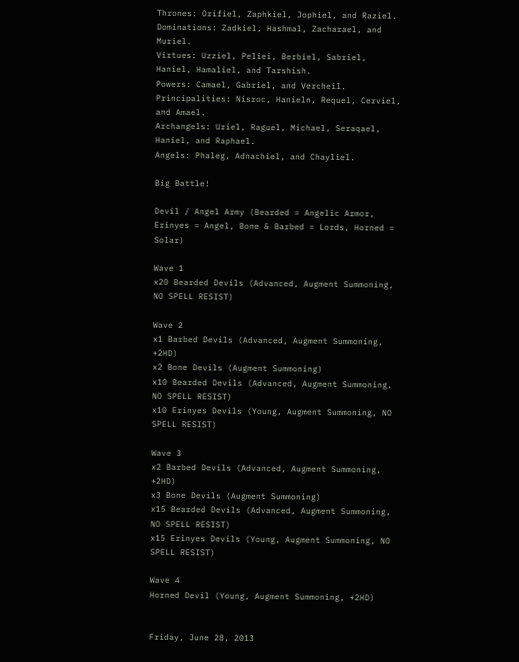Thrones: Orifiel, Zaphkiel, Jophiel, and Raziel.
Dominations: Zadkiel, Hashmal, Zacharael, and Muriel.
Virtues: Uzziel, Peliei, Berbiel, Sabriel, Haniel, Hamaliel, and Tarshish.
Powers: Camael, Gabriel, and Vercheil.
Principalities: Nisroc, Hanieln, Requel, Cerviel, and Amael.
Archangels: Uriel, Raguel, Michael, Seraqael, Haniel, and Raphael.
Angels: Phaleg, Adnachiel, and Chayliel.

Big Battle!

Devil / Angel Army (Bearded = Angelic Armor, Erinyes = Angel, Bone & Barbed = Lords, Horned = Solar)

Wave 1
x20 Bearded Devils (Advanced, Augment Summoning, NO SPELL RESIST)

Wave 2
x1 Barbed Devils (Advanced, Augment Summoning, +2HD)
x2 Bone Devils (Augment Summoning)
x10 Bearded Devils (Advanced, Augment Summoning, NO SPELL RESIST)
x10 Erinyes Devils (Young, Augment Summoning, NO SPELL RESIST)

Wave 3
x2 Barbed Devils (Advanced, Augment Summoning, +2HD)
x3 Bone Devils (Augment Summoning)
x15 Bearded Devils (Advanced, Augment Summoning, NO SPELL RESIST)
x15 Erinyes Devils (Young, Augment Summoning, NO SPELL RESIST)

Wave 4
Horned Devil (Young, Augment Summoning, +2HD)


Friday, June 28, 2013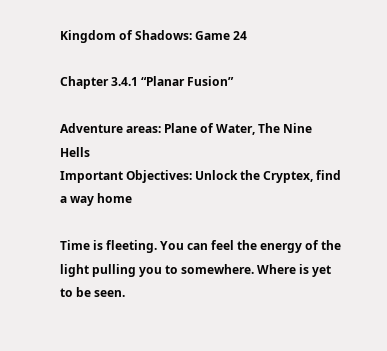Kingdom of Shadows: Game 24

Chapter 3.4.1 “Planar Fusion”

Adventure areas: Plane of Water, The Nine Hells
Important Objectives: Unlock the Cryptex, find a way home

Time is fleeting. You can feel the energy of the light pulling you to somewhere. Where is yet to be seen.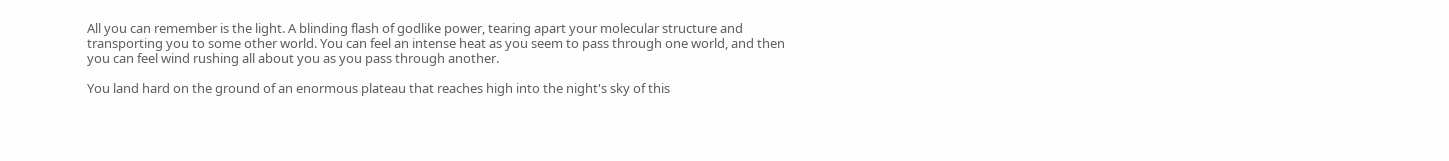All you can remember is the light. A blinding flash of godlike power, tearing apart your molecular structure and transporting you to some other world. You can feel an intense heat as you seem to pass through one world, and then you can feel wind rushing all about you as you pass through another.

You land hard on the ground of an enormous plateau that reaches high into the night's sky of this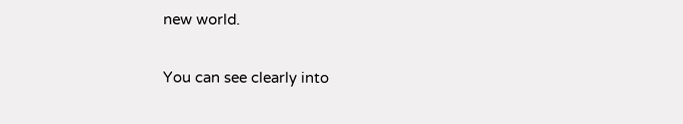new world.

You can see clearly into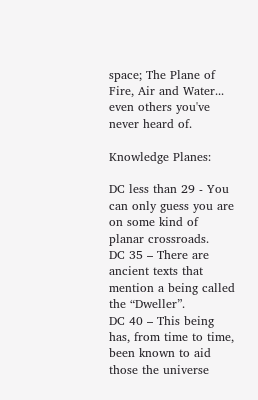space; The Plane of Fire, Air and Water... even others you've never heard of.

Knowledge Planes:

DC less than 29 - You can only guess you are on some kind of planar crossroads.
DC 35 – There are ancient texts that mention a being called the “Dweller”.
DC 40 – This being has, from time to time, been known to aid those the universe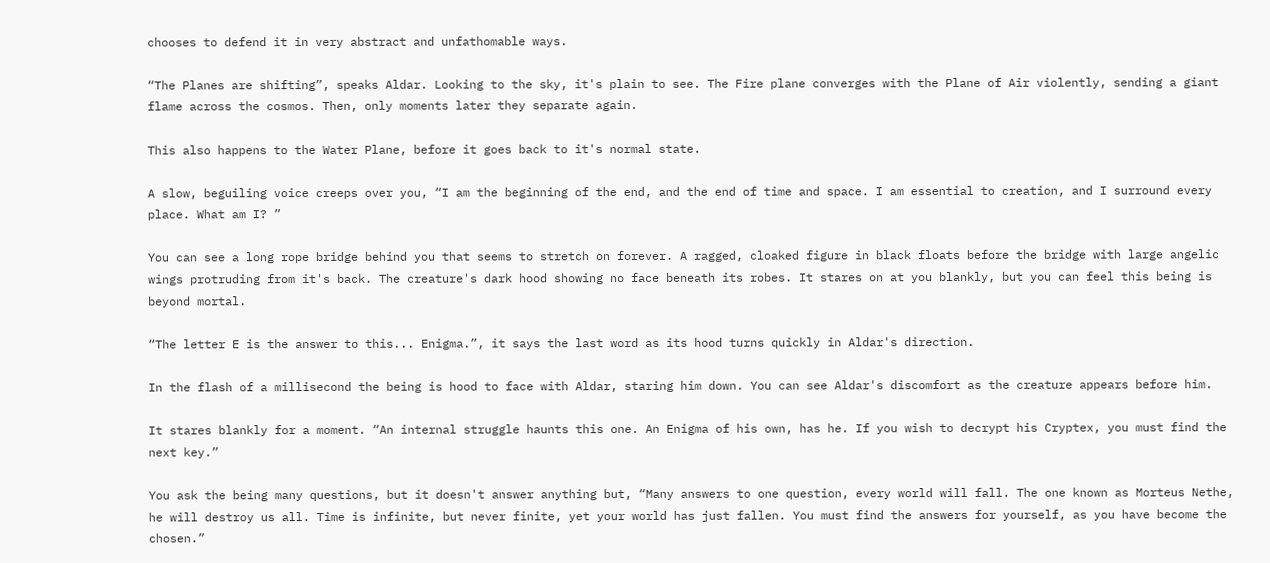chooses to defend it in very abstract and unfathomable ways.

“The Planes are shifting”, speaks Aldar. Looking to the sky, it's plain to see. The Fire plane converges with the Plane of Air violently, sending a giant flame across the cosmos. Then, only moments later they separate again.

This also happens to the Water Plane, before it goes back to it's normal state.

A slow, beguiling voice creeps over you, “I am the beginning of the end, and the end of time and space. I am essential to creation, and I surround every place. What am I? ”

You can see a long rope bridge behind you that seems to stretch on forever. A ragged, cloaked figure in black floats before the bridge with large angelic wings protruding from it's back. The creature's dark hood showing no face beneath its robes. It stares on at you blankly, but you can feel this being is beyond mortal.

“The letter E is the answer to this... Enigma.”, it says the last word as its hood turns quickly in Aldar's direction.

In the flash of a millisecond the being is hood to face with Aldar, staring him down. You can see Aldar's discomfort as the creature appears before him.

It stares blankly for a moment. “An internal struggle haunts this one. An Enigma of his own, has he. If you wish to decrypt his Cryptex, you must find the next key.”

You ask the being many questions, but it doesn't answer anything but, “Many answers to one question, every world will fall. The one known as Morteus Nethe, he will destroy us all. Time is infinite, but never finite, yet your world has just fallen. You must find the answers for yourself, as you have become the chosen.”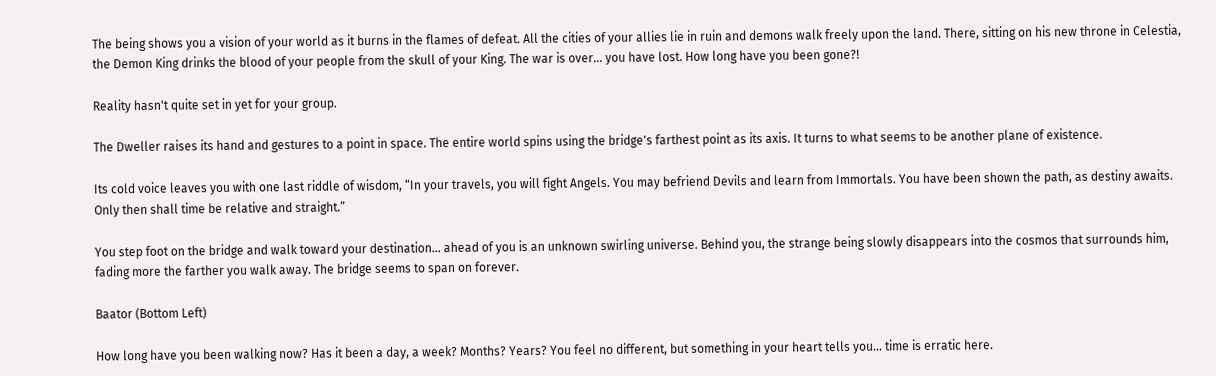The being shows you a vision of your world as it burns in the flames of defeat. All the cities of your allies lie in ruin and demons walk freely upon the land. There, sitting on his new throne in Celestia, the Demon King drinks the blood of your people from the skull of your King. The war is over... you have lost. How long have you been gone?!

Reality hasn't quite set in yet for your group.

The Dweller raises its hand and gestures to a point in space. The entire world spins using the bridge's farthest point as its axis. It turns to what seems to be another plane of existence.

Its cold voice leaves you with one last riddle of wisdom, “In your travels, you will fight Angels. You may befriend Devils and learn from Immortals. You have been shown the path, as destiny awaits. Only then shall time be relative and straight.”

You step foot on the bridge and walk toward your destination... ahead of you is an unknown swirling universe. Behind you, the strange being slowly disappears into the cosmos that surrounds him, fading more the farther you walk away. The bridge seems to span on forever.

Baator (Bottom Left)

How long have you been walking now? Has it been a day, a week? Months? Years? You feel no different, but something in your heart tells you... time is erratic here.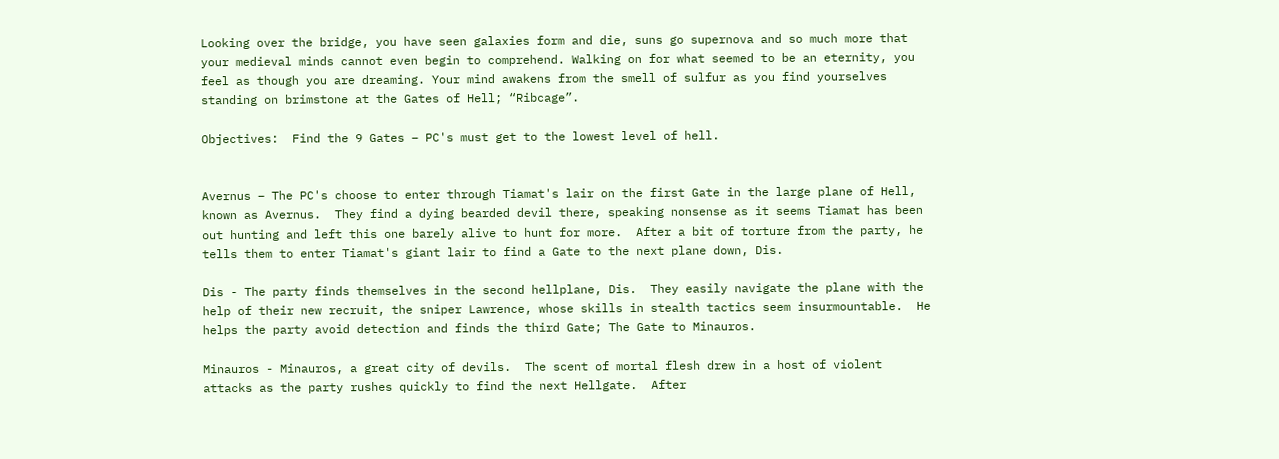Looking over the bridge, you have seen galaxies form and die, suns go supernova and so much more that your medieval minds cannot even begin to comprehend. Walking on for what seemed to be an eternity, you feel as though you are dreaming. Your mind awakens from the smell of sulfur as you find yourselves standing on brimstone at the Gates of Hell; “Ribcage”.

Objectives:  Find the 9 Gates – PC's must get to the lowest level of hell.


Avernus – The PC's choose to enter through Tiamat's lair on the first Gate in the large plane of Hell, known as Avernus.  They find a dying bearded devil there, speaking nonsense as it seems Tiamat has been out hunting and left this one barely alive to hunt for more.  After a bit of torture from the party, he tells them to enter Tiamat's giant lair to find a Gate to the next plane down, Dis.

Dis - The party finds themselves in the second hellplane, Dis.  They easily navigate the plane with the help of their new recruit, the sniper Lawrence, whose skills in stealth tactics seem insurmountable.  He helps the party avoid detection and finds the third Gate; The Gate to Minauros.

Minauros - Minauros, a great city of devils.  The scent of mortal flesh drew in a host of violent attacks as the party rushes quickly to find the next Hellgate.  After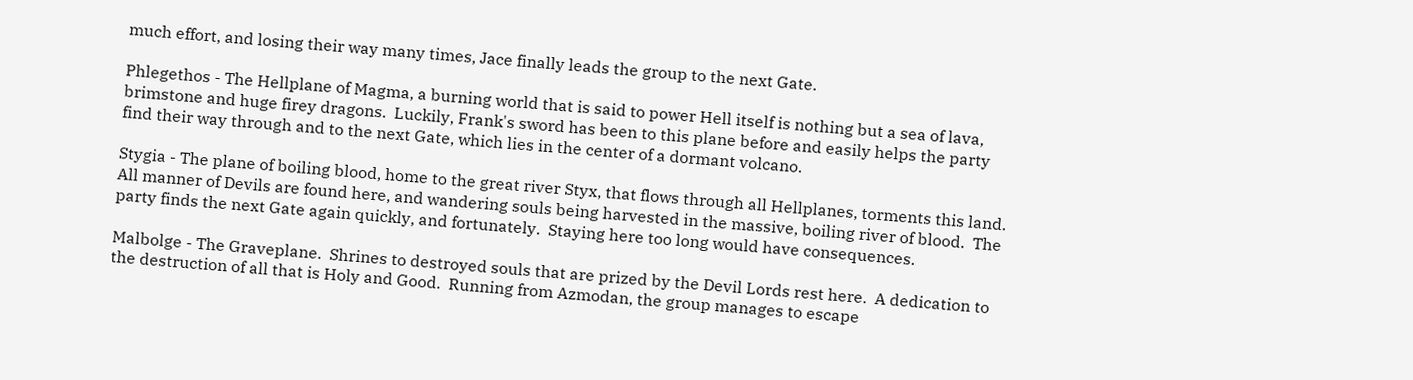much effort, and losing their way many times, Jace finally leads the group to the next Gate.

Phlegethos - The Hellplane of Magma, a burning world that is said to power Hell itself is nothing but a sea of lava, brimstone and huge firey dragons.  Luckily, Frank's sword has been to this plane before and easily helps the party find their way through and to the next Gate, which lies in the center of a dormant volcano.

Stygia - The plane of boiling blood, home to the great river Styx, that flows through all Hellplanes, torments this land.  All manner of Devils are found here, and wandering souls being harvested in the massive, boiling river of blood.  The party finds the next Gate again quickly, and fortunately.  Staying here too long would have consequences.

Malbolge - The Graveplane.  Shrines to destroyed souls that are prized by the Devil Lords rest here.  A dedication to the destruction of all that is Holy and Good.  Running from Azmodan, the group manages to escape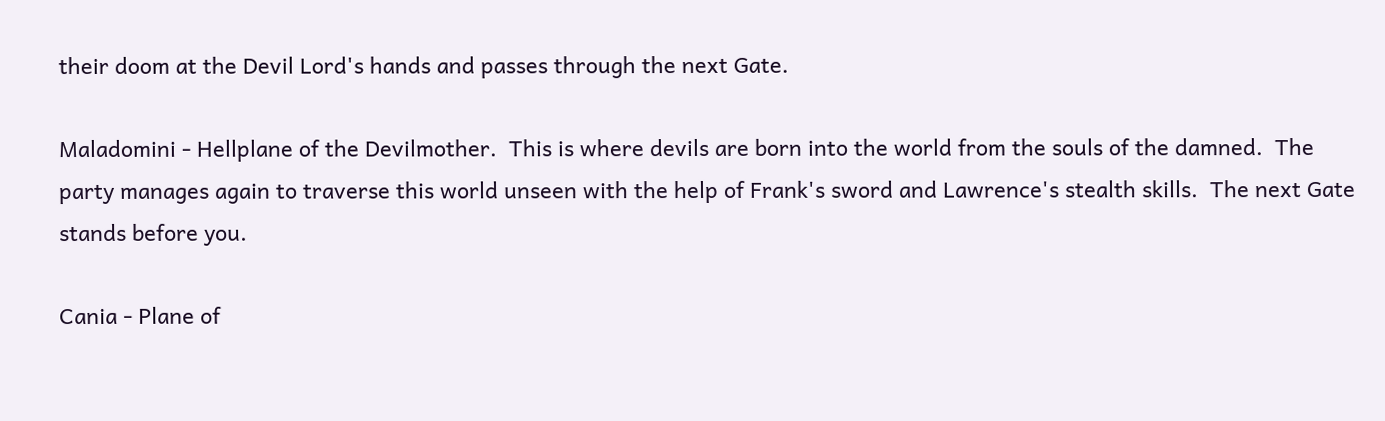their doom at the Devil Lord's hands and passes through the next Gate.

Maladomini - Hellplane of the Devilmother.  This is where devils are born into the world from the souls of the damned.  The party manages again to traverse this world unseen with the help of Frank's sword and Lawrence's stealth skills.  The next Gate stands before you.

Cania - Plane of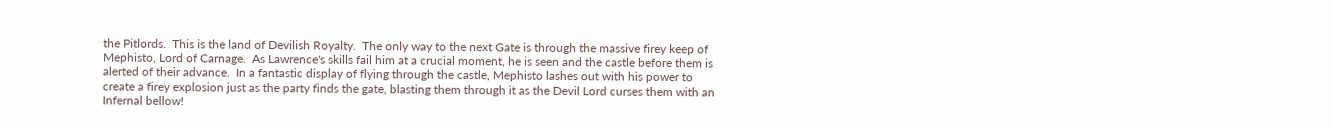the Pitlords.  This is the land of Devilish Royalty.  The only way to the next Gate is through the massive firey keep of Mephisto, Lord of Carnage.  As Lawrence's skills fail him at a crucial moment, he is seen and the castle before them is alerted of their advance.  In a fantastic display of flying through the castle, Mephisto lashes out with his power to create a firey explosion just as the party finds the gate, blasting them through it as the Devil Lord curses them with an Infernal bellow!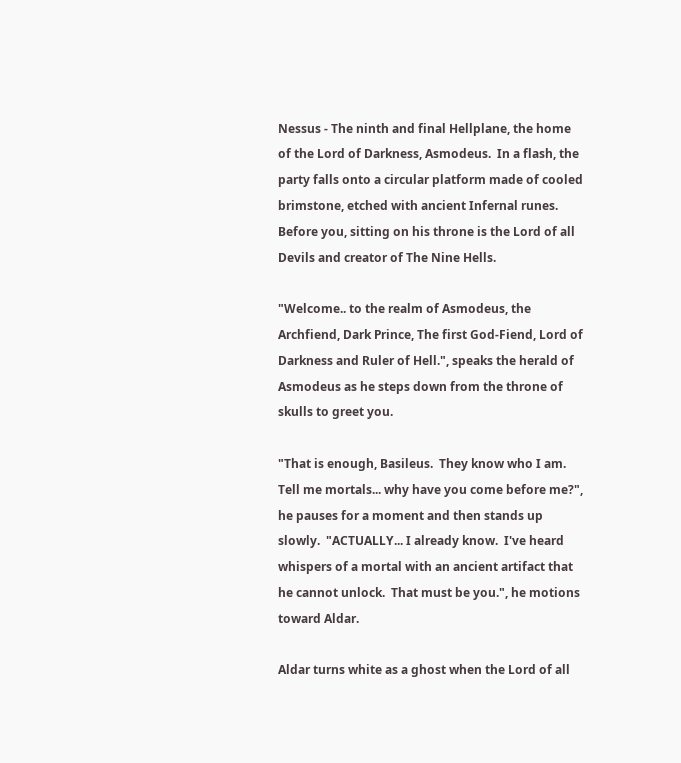Nessus - The ninth and final Hellplane, the home of the Lord of Darkness, Asmodeus.  In a flash, the party falls onto a circular platform made of cooled brimstone, etched with ancient Infernal runes.  Before you, sitting on his throne is the Lord of all Devils and creator of The Nine Hells.

"Welcome.. to the realm of Asmodeus, the Archfiend, Dark Prince, The first God-Fiend, Lord of Darkness and Ruler of Hell.", speaks the herald of Asmodeus as he steps down from the throne of skulls to greet you.

"That is enough, Basileus.  They know who I am.  Tell me mortals... why have you come before me?", he pauses for a moment and then stands up slowly.  "ACTUALLY... I already know.  I've heard whispers of a mortal with an ancient artifact that he cannot unlock.  That must be you.", he motions toward Aldar.

Aldar turns white as a ghost when the Lord of all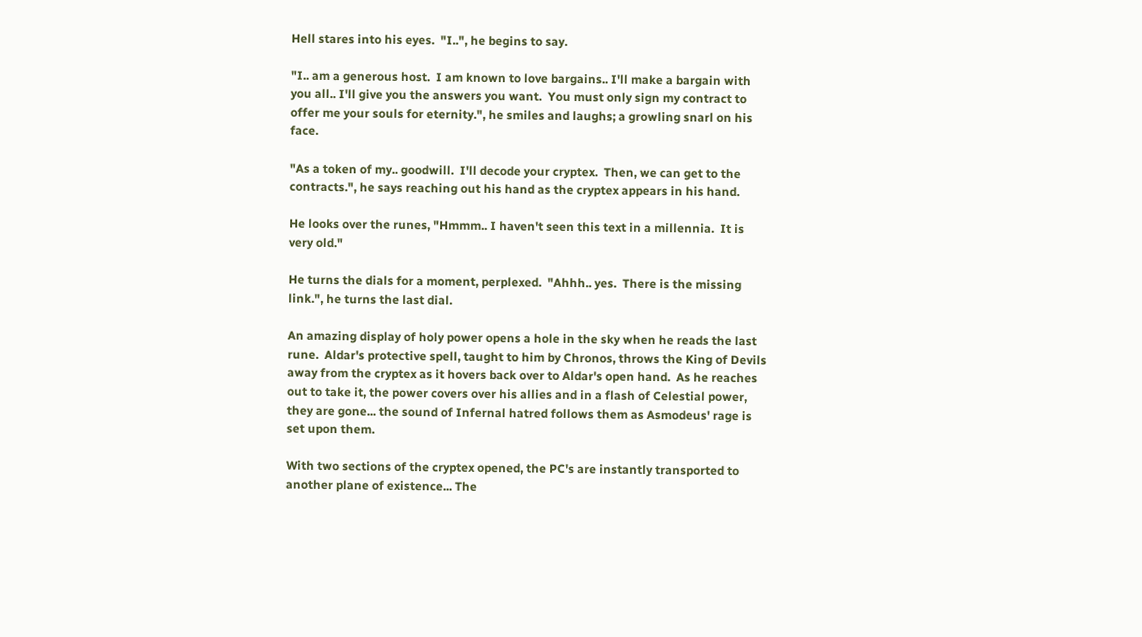Hell stares into his eyes.  "I..", he begins to say.

"I.. am a generous host.  I am known to love bargains.. I'll make a bargain with you all.. I'll give you the answers you want.  You must only sign my contract to offer me your souls for eternity.", he smiles and laughs; a growling snarl on his face.

"As a token of my.. goodwill.  I'll decode your cryptex.  Then, we can get to the contracts.", he says reaching out his hand as the cryptex appears in his hand.

He looks over the runes, "Hmmm.. I haven't seen this text in a millennia.  It is very old."

He turns the dials for a moment, perplexed.  "Ahhh.. yes.  There is the missing link.", he turns the last dial.

An amazing display of holy power opens a hole in the sky when he reads the last rune.  Aldar's protective spell, taught to him by Chronos, throws the King of Devils away from the cryptex as it hovers back over to Aldar's open hand.  As he reaches out to take it, the power covers over his allies and in a flash of Celestial power, they are gone... the sound of Infernal hatred follows them as Asmodeus' rage is set upon them.

With two sections of the cryptex opened, the PC's are instantly transported to another plane of existence... The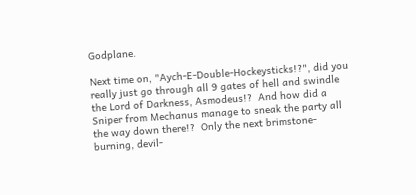Godplane.

Next time on, "Aych-E-Double-Hockeysticks!?", did you really just go through all 9 gates of hell and swindle the Lord of Darkness, Asmodeus!?  And how did a Sniper from Mechanus manage to sneak the party all the way down there!?  Only the next brimstone-burning, devil-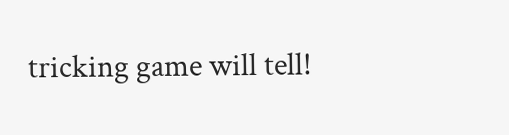tricking game will tell!